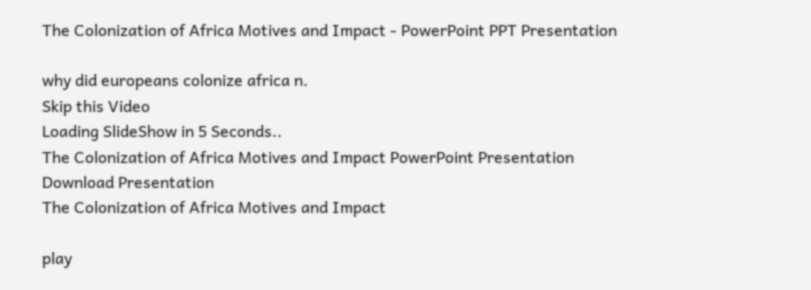The Colonization of Africa Motives and Impact - PowerPoint PPT Presentation

why did europeans colonize africa n.
Skip this Video
Loading SlideShow in 5 Seconds..
The Colonization of Africa Motives and Impact PowerPoint Presentation
Download Presentation
The Colonization of Africa Motives and Impact

play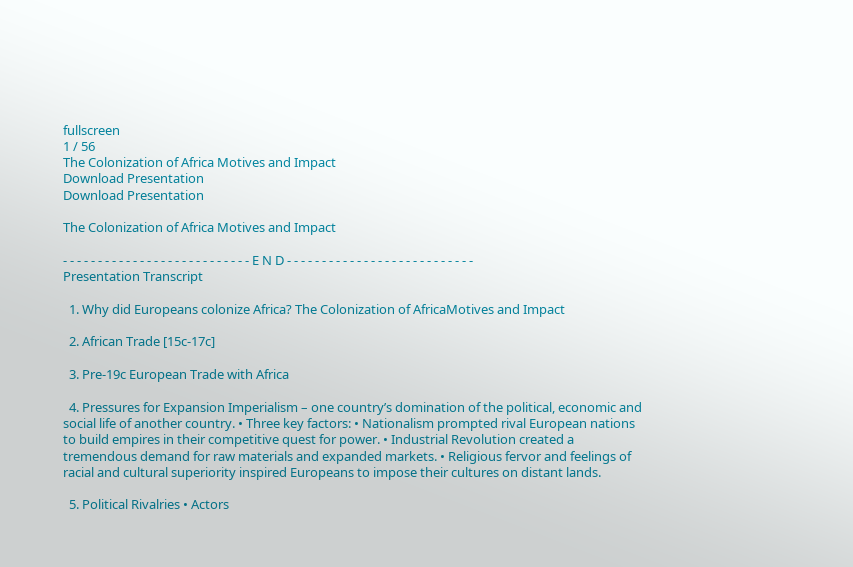fullscreen
1 / 56
The Colonization of Africa Motives and Impact
Download Presentation
Download Presentation

The Colonization of Africa Motives and Impact

- - - - - - - - - - - - - - - - - - - - - - - - - - - E N D - - - - - - - - - - - - - - - - - - - - - - - - - - -
Presentation Transcript

  1. Why did Europeans colonize Africa? The Colonization of AfricaMotives and Impact

  2. African Trade [15c-17c]

  3. Pre-19c European Trade with Africa

  4. Pressures for Expansion Imperialism – one country’s domination of the political, economic and social life of another country. • Three key factors: • Nationalism prompted rival European nations to build empires in their competitive quest for power. • Industrial Revolution created a tremendous demand for raw materials and expanded markets. • Religious fervor and feelings of racial and cultural superiority inspired Europeans to impose their cultures on distant lands.

  5. Political Rivalries • Actors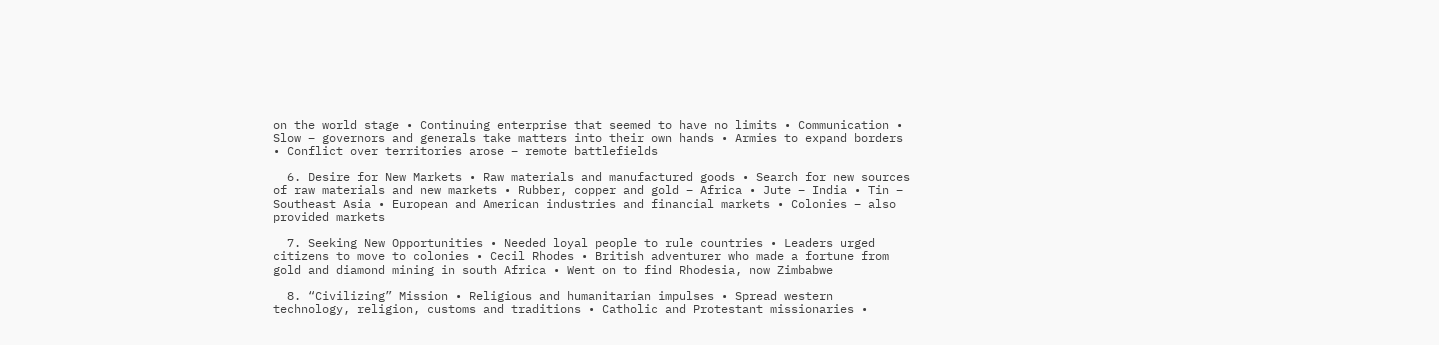on the world stage • Continuing enterprise that seemed to have no limits • Communication • Slow – governors and generals take matters into their own hands • Armies to expand borders • Conflict over territories arose – remote battlefields

  6. Desire for New Markets • Raw materials and manufactured goods • Search for new sources of raw materials and new markets • Rubber, copper and gold – Africa • Jute – India • Tin – Southeast Asia • European and American industries and financial markets • Colonies – also provided markets

  7. Seeking New Opportunities • Needed loyal people to rule countries • Leaders urged citizens to move to colonies • Cecil Rhodes • British adventurer who made a fortune from gold and diamond mining in south Africa • Went on to find Rhodesia, now Zimbabwe

  8. “Civilizing” Mission • Religious and humanitarian impulses • Spread western technology, religion, customs and traditions • Catholic and Protestant missionaries •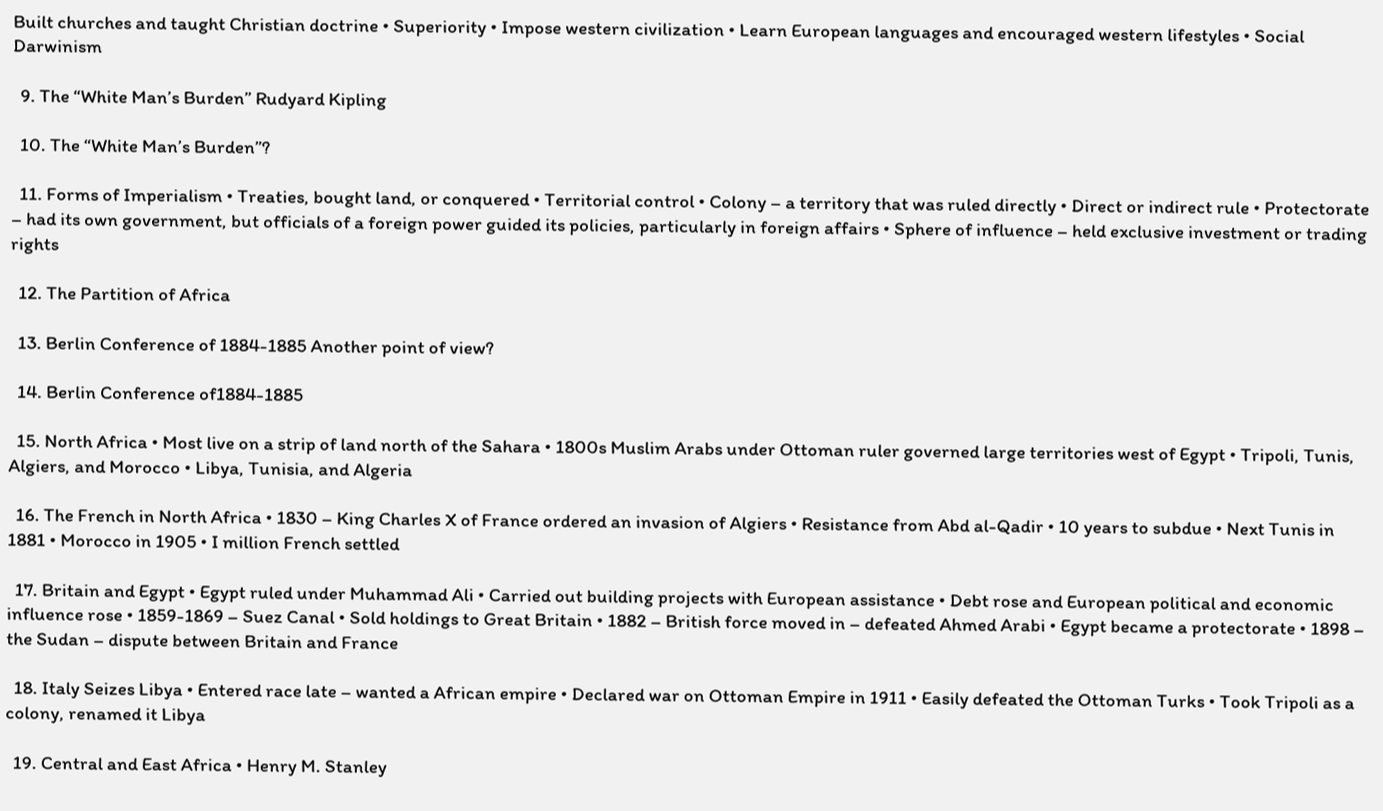Built churches and taught Christian doctrine • Superiority • Impose western civilization • Learn European languages and encouraged western lifestyles • Social Darwinism

  9. The “White Man’s Burden” Rudyard Kipling

  10. The “White Man’s Burden”?

  11. Forms of Imperialism • Treaties, bought land, or conquered • Territorial control • Colony – a territory that was ruled directly • Direct or indirect rule • Protectorate – had its own government, but officials of a foreign power guided its policies, particularly in foreign affairs • Sphere of influence – held exclusive investment or trading rights

  12. The Partition of Africa

  13. Berlin Conference of 1884-1885 Another point of view?

  14. Berlin Conference of1884-1885

  15. North Africa • Most live on a strip of land north of the Sahara • 1800s Muslim Arabs under Ottoman ruler governed large territories west of Egypt • Tripoli, Tunis, Algiers, and Morocco • Libya, Tunisia, and Algeria

  16. The French in North Africa • 1830 – King Charles X of France ordered an invasion of Algiers • Resistance from Abd al-Qadir • 10 years to subdue • Next Tunis in 1881 • Morocco in 1905 • I million French settled

  17. Britain and Egypt • Egypt ruled under Muhammad Ali • Carried out building projects with European assistance • Debt rose and European political and economic influence rose • 1859-1869 – Suez Canal • Sold holdings to Great Britain • 1882 – British force moved in – defeated Ahmed Arabi • Egypt became a protectorate • 1898 – the Sudan – dispute between Britain and France

  18. Italy Seizes Libya • Entered race late – wanted a African empire • Declared war on Ottoman Empire in 1911 • Easily defeated the Ottoman Turks • Took Tripoli as a colony, renamed it Libya

  19. Central and East Africa • Henry M. Stanley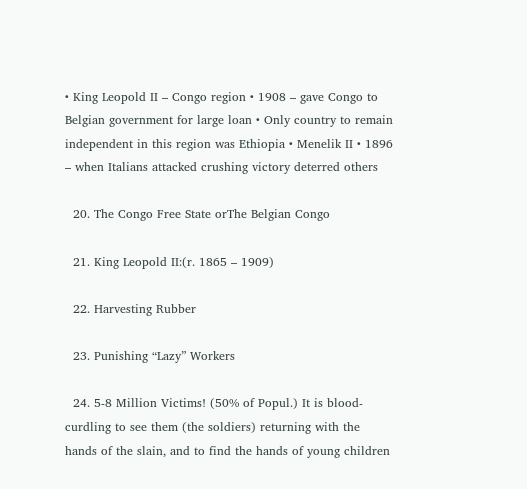• King Leopold II – Congo region • 1908 – gave Congo to Belgian government for large loan • Only country to remain independent in this region was Ethiopia • Menelik II • 1896 – when Italians attacked crushing victory deterred others

  20. The Congo Free State orThe Belgian Congo

  21. King Leopold II:(r. 1865 – 1909)

  22. Harvesting Rubber

  23. Punishing “Lazy” Workers

  24. 5-8 Million Victims! (50% of Popul.) It is blood-curdling to see them (the soldiers) returning with the hands of the slain, and to find the hands of young children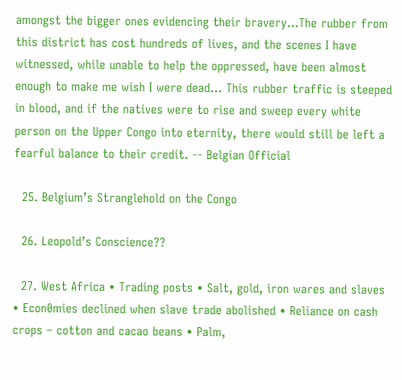amongst the bigger ones evidencing their bravery...The rubber from this district has cost hundreds of lives, and the scenes I have witnessed, while unable to help the oppressed, have been almost enough to make me wish I were dead... This rubber traffic is steeped in blood, and if the natives were to rise and sweep every white person on the Upper Congo into eternity, there would still be left a fearful balance to their credit. -- Belgian Official

  25. Belgium’s Stranglehold on the Congo

  26. Leopold’s Conscience??

  27. West Africa • Trading posts • Salt, gold, iron wares and slaves • Econ0mies declined when slave trade abolished • Reliance on cash crops – cotton and cacao beans • Palm,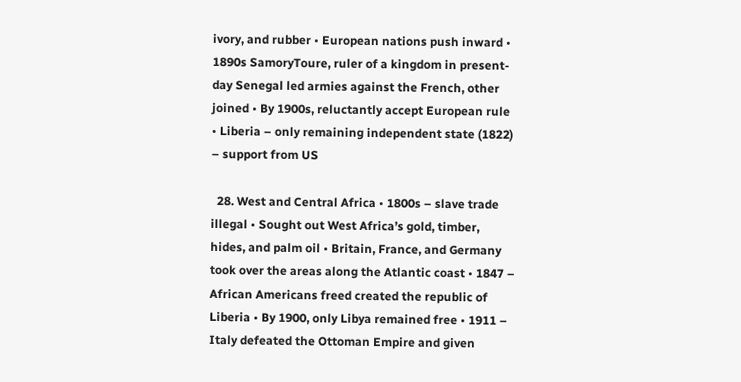ivory, and rubber • European nations push inward • 1890s SamoryToure, ruler of a kingdom in present-day Senegal led armies against the French, other joined • By 1900s, reluctantly accept European rule • Liberia – only remaining independent state (1822) – support from US

  28. West and Central Africa • 1800s – slave trade illegal • Sought out West Africa’s gold, timber, hides, and palm oil • Britain, France, and Germany took over the areas along the Atlantic coast • 1847 – African Americans freed created the republic of Liberia • By 1900, only Libya remained free • 1911 – Italy defeated the Ottoman Empire and given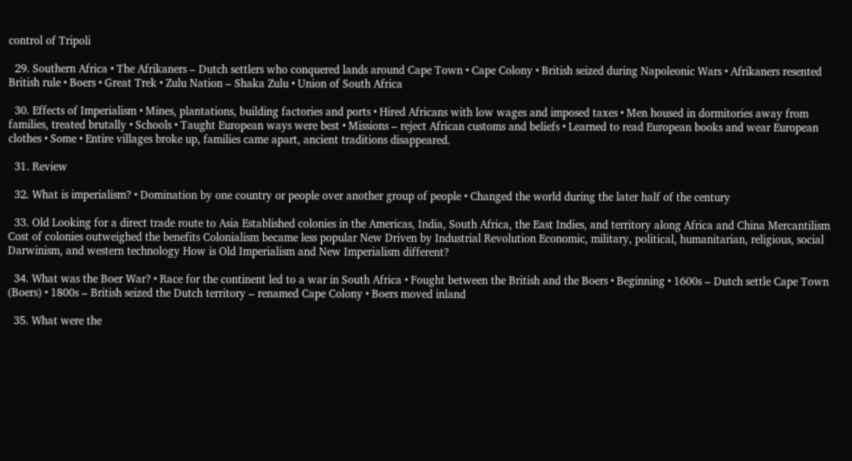control of Tripoli

  29. Southern Africa • The Afrikaners – Dutch settlers who conquered lands around Cape Town • Cape Colony • British seized during Napoleonic Wars • Afrikaners resented British rule • Boers • Great Trek • Zulu Nation – Shaka Zulu • Union of South Africa

  30. Effects of Imperialism • Mines, plantations, building factories and ports • Hired Africans with low wages and imposed taxes • Men housed in dormitories away from families, treated brutally • Schools • Taught European ways were best • Missions – reject African customs and beliefs • Learned to read European books and wear European clothes • Some • Entire villages broke up, families came apart, ancient traditions disappeared.

  31. Review

  32. What is imperialism? • Domination by one country or people over another group of people • Changed the world during the later half of the century

  33. Old Looking for a direct trade route to Asia Established colonies in the Americas, India, South Africa, the East Indies, and territory along Africa and China Mercantilism Cost of colonies outweighed the benefits Colonialism became less popular New Driven by Industrial Revolution Economic, military, political, humanitarian, religious, social Darwinism, and western technology How is Old Imperialism and New Imperialism different?

  34. What was the Boer War? • Race for the continent led to a war in South Africa • Fought between the British and the Boers • Beginning • 1600s – Dutch settle Cape Town (Boers) • 1800s – British seized the Dutch territory – renamed Cape Colony • Boers moved inland

  35. What were the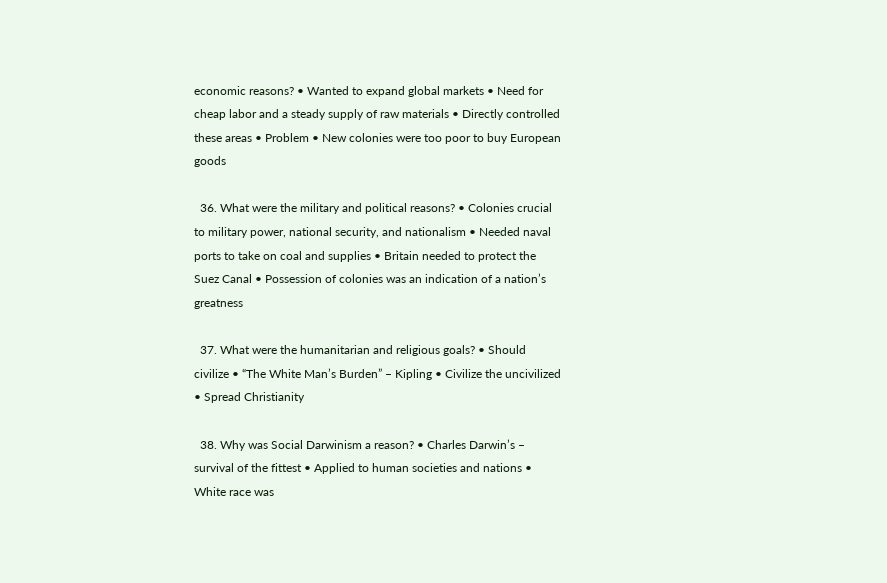economic reasons? • Wanted to expand global markets • Need for cheap labor and a steady supply of raw materials • Directly controlled these areas • Problem • New colonies were too poor to buy European goods

  36. What were the military and political reasons? • Colonies crucial to military power, national security, and nationalism • Needed naval ports to take on coal and supplies • Britain needed to protect the Suez Canal • Possession of colonies was an indication of a nation’s greatness

  37. What were the humanitarian and religious goals? • Should civilize • “The White Man’s Burden” – Kipling • Civilize the uncivilized • Spread Christianity

  38. Why was Social Darwinism a reason? • Charles Darwin’s – survival of the fittest • Applied to human societies and nations • White race was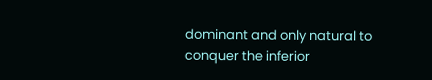dominant and only natural to conquer the inferior